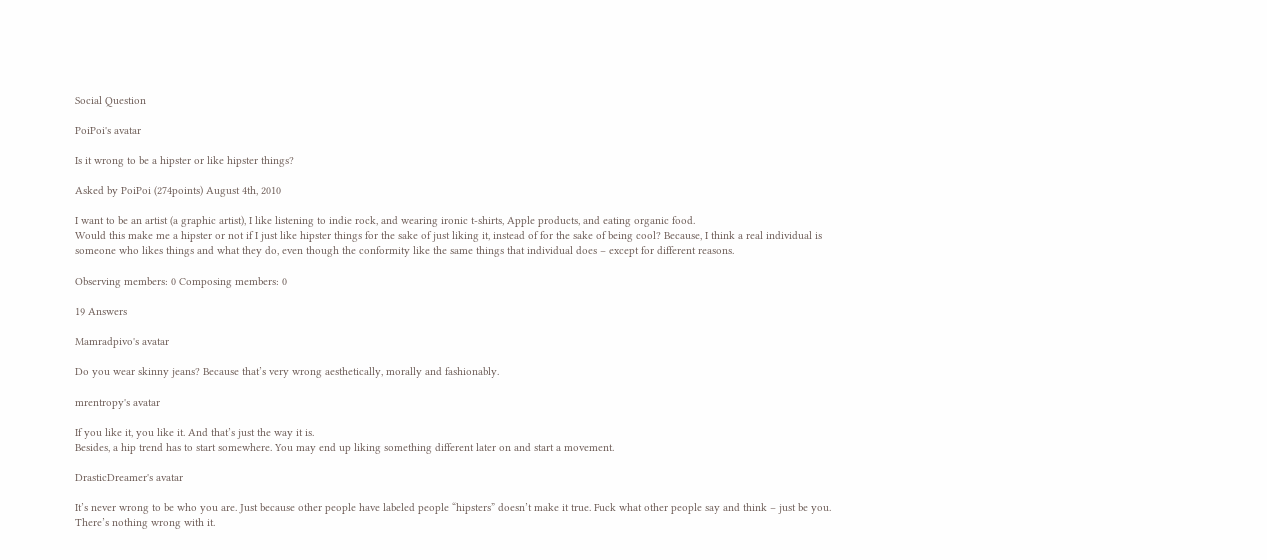Social Question

PoiPoi's avatar

Is it wrong to be a hipster or like hipster things?

Asked by PoiPoi (274points) August 4th, 2010

I want to be an artist (a graphic artist), I like listening to indie rock, and wearing ironic t-shirts, Apple products, and eating organic food.
Would this make me a hipster or not if I just like hipster things for the sake of just liking it, instead of for the sake of being cool? Because, I think a real individual is someone who likes things and what they do, even though the conformity like the same things that individual does – except for different reasons.

Observing members: 0 Composing members: 0

19 Answers

Mamradpivo's avatar

Do you wear skinny jeans? Because that’s very wrong aesthetically, morally and fashionably.

mrentropy's avatar

If you like it, you like it. And that’s just the way it is.
Besides, a hip trend has to start somewhere. You may end up liking something different later on and start a movement.

DrasticDreamer's avatar

It’s never wrong to be who you are. Just because other people have labeled people “hipsters” doesn’t make it true. Fuck what other people say and think – just be you. There’s nothing wrong with it.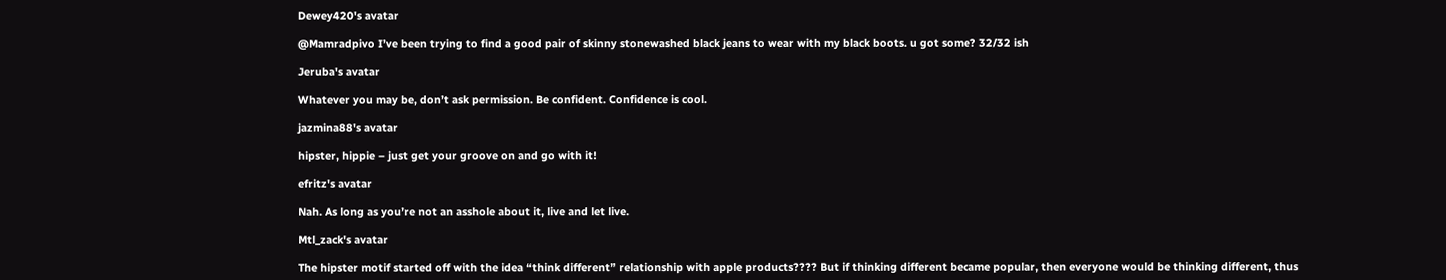Dewey420's avatar

@Mamradpivo I’ve been trying to find a good pair of skinny stonewashed black jeans to wear with my black boots. u got some? 32/32 ish

Jeruba's avatar

Whatever you may be, don’t ask permission. Be confident. Confidence is cool.

jazmina88's avatar

hipster, hippie – just get your groove on and go with it!

efritz's avatar

Nah. As long as you’re not an asshole about it, live and let live.

Mtl_zack's avatar

The hipster motif started off with the idea “think different” relationship with apple products???? But if thinking different became popular, then everyone would be thinking different, thus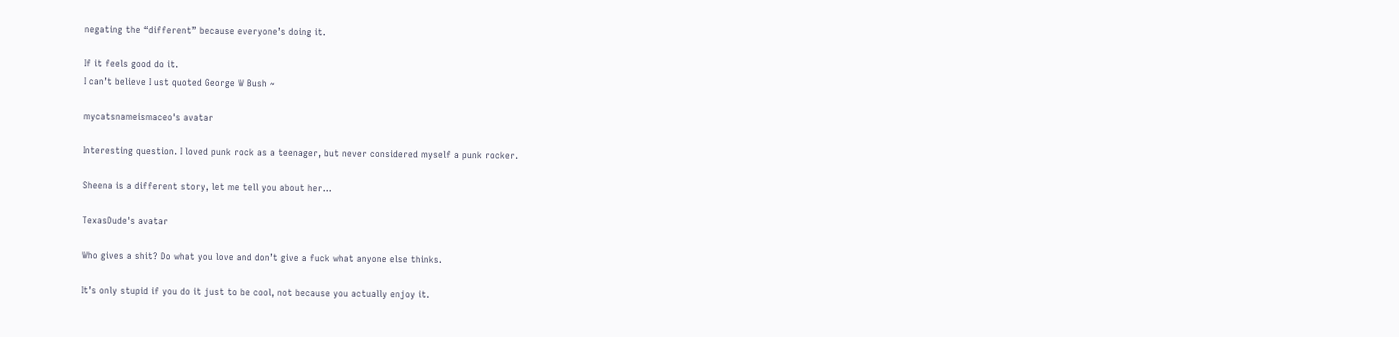negating the “different” because everyone’s doing it.

If it feels good do it.
I can’t believe I ust quoted George W Bush ~

mycatsnameismaceo's avatar

Interesting question. I loved punk rock as a teenager, but never considered myself a punk rocker.

Sheena is a different story, let me tell you about her…

TexasDude's avatar

Who gives a shit? Do what you love and don’t give a fuck what anyone else thinks.

It’s only stupid if you do it just to be cool, not because you actually enjoy it.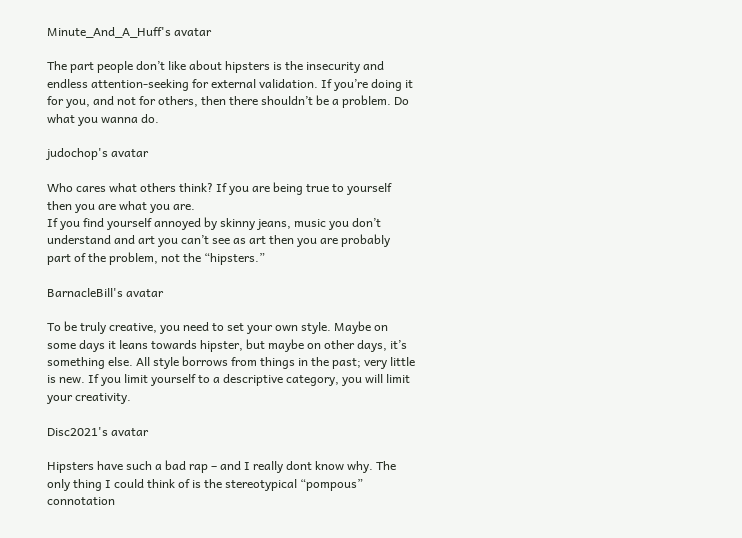Minute_And_A_Huff's avatar

The part people don’t like about hipsters is the insecurity and endless attention-seeking for external validation. If you’re doing it for you, and not for others, then there shouldn’t be a problem. Do what you wanna do.

judochop's avatar

Who cares what others think? If you are being true to yourself then you are what you are.
If you find yourself annoyed by skinny jeans, music you don’t understand and art you can’t see as art then you are probably part of the problem, not the “hipsters.”

BarnacleBill's avatar

To be truly creative, you need to set your own style. Maybe on some days it leans towards hipster, but maybe on other days, it’s something else. All style borrows from things in the past; very little is new. If you limit yourself to a descriptive category, you will limit your creativity.

Disc2021's avatar

Hipsters have such a bad rap – and I really dont know why. The only thing I could think of is the stereotypical “pompous” connotation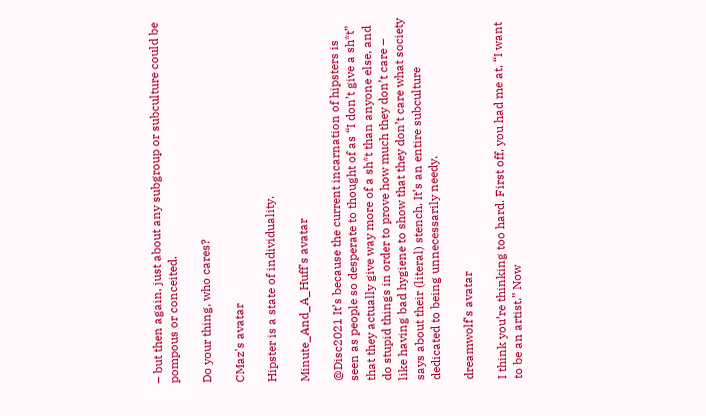– but then again, just about any subgroup or subculture could be pompous or conceited.

Do your thing, who cares?

CMaz's avatar

Hipster is a state of individuality.

Minute_And_A_Huff's avatar

@Disc2021 It’s because the current incarnation of hipsters is seen as people so desperate to thought of as “I don’t give a sh*t” that they actually give way more of a sh*t than anyone else, and do stupid things in order to prove how much they don’t care – like having bad hygiene to show that they don’t care what society says about their (literal) stench. It’s an entire subculture dedicated to being unnecessarily needy.

dreamwolf's avatar

I think you’re thinking too hard. First off, you had me at, “I want to be an artist.” Now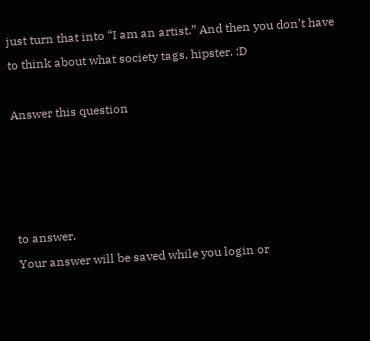just turn that into “I am an artist.” And then you don’t have to think about what society tags, hipster. :D

Answer this question




to answer.
Your answer will be saved while you login or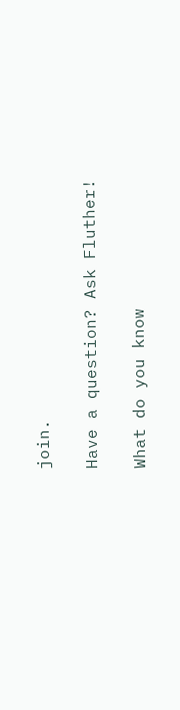join.

Have a question? Ask Fluther!

What do you know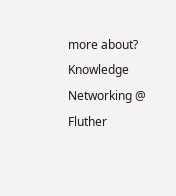more about?
Knowledge Networking @ Fluther